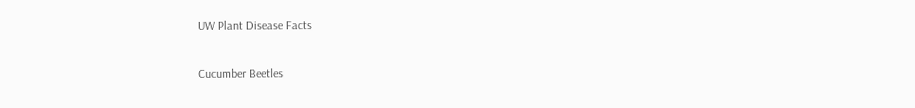UW Plant Disease Facts

Cucumber Beetles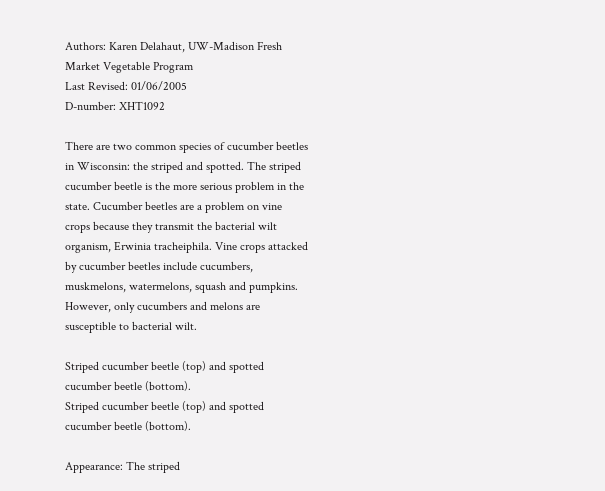Authors: Karen Delahaut, UW-Madison Fresh Market Vegetable Program
Last Revised: 01/06/2005
D-number: XHT1092

There are two common species of cucumber beetles in Wisconsin: the striped and spotted. The striped cucumber beetle is the more serious problem in the state. Cucumber beetles are a problem on vine crops because they transmit the bacterial wilt organism, Erwinia tracheiphila. Vine crops attacked by cucumber beetles include cucumbers, muskmelons, watermelons, squash and pumpkins. However, only cucumbers and melons are susceptible to bacterial wilt.

Striped cucumber beetle (top) and spotted cucumber beetle (bottom).
Striped cucumber beetle (top) and spotted cucumber beetle (bottom).

Appearance: The striped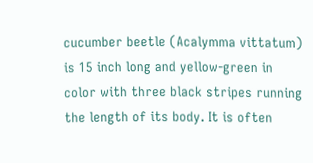cucumber beetle (Acalymma vittatum) is 15 inch long and yellow-green in color with three black stripes running the length of its body. It is often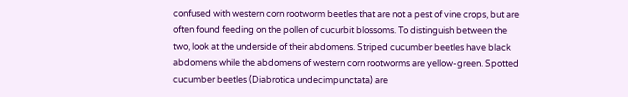confused with western corn rootworm beetles that are not a pest of vine crops, but are often found feeding on the pollen of cucurbit blossoms. To distinguish between the two, look at the underside of their abdomens. Striped cucumber beetles have black abdomens while the abdomens of western corn rootworms are yellow-green. Spotted cucumber beetles (Diabrotica undecimpunctata) are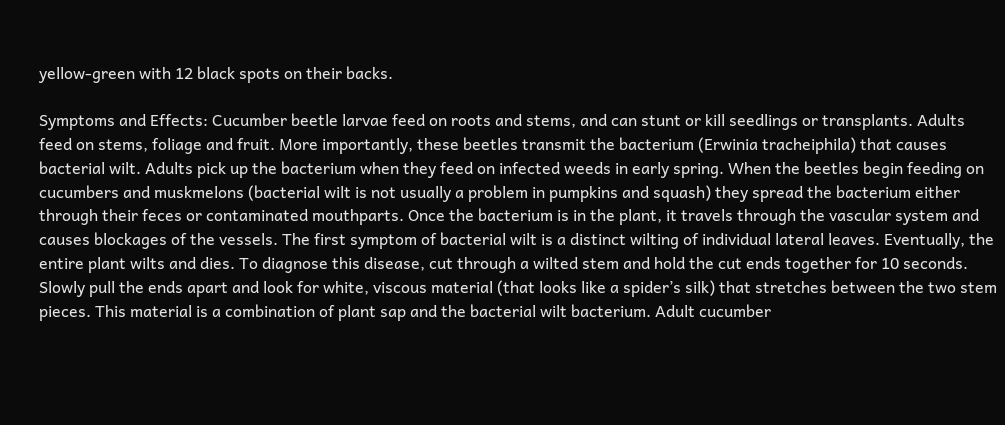yellow-green with 12 black spots on their backs.

Symptoms and Effects: Cucumber beetle larvae feed on roots and stems, and can stunt or kill seedlings or transplants. Adults feed on stems, foliage and fruit. More importantly, these beetles transmit the bacterium (Erwinia tracheiphila) that causes bacterial wilt. Adults pick up the bacterium when they feed on infected weeds in early spring. When the beetles begin feeding on cucumbers and muskmelons (bacterial wilt is not usually a problem in pumpkins and squash) they spread the bacterium either through their feces or contaminated mouthparts. Once the bacterium is in the plant, it travels through the vascular system and causes blockages of the vessels. The first symptom of bacterial wilt is a distinct wilting of individual lateral leaves. Eventually, the entire plant wilts and dies. To diagnose this disease, cut through a wilted stem and hold the cut ends together for 10 seconds. Slowly pull the ends apart and look for white, viscous material (that looks like a spider’s silk) that stretches between the two stem pieces. This material is a combination of plant sap and the bacterial wilt bacterium. Adult cucumber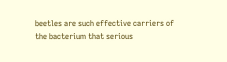beetles are such effective carriers of the bacterium that serious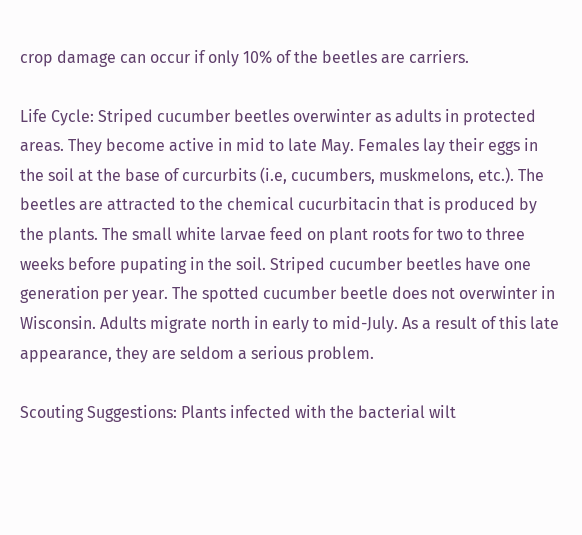crop damage can occur if only 10% of the beetles are carriers.

Life Cycle: Striped cucumber beetles overwinter as adults in protected areas. They become active in mid to late May. Females lay their eggs in the soil at the base of curcurbits (i.e, cucumbers, muskmelons, etc.). The beetles are attracted to the chemical cucurbitacin that is produced by the plants. The small white larvae feed on plant roots for two to three weeks before pupating in the soil. Striped cucumber beetles have one generation per year. The spotted cucumber beetle does not overwinter in Wisconsin. Adults migrate north in early to mid-July. As a result of this late appearance, they are seldom a serious problem.

Scouting Suggestions: Plants infected with the bacterial wilt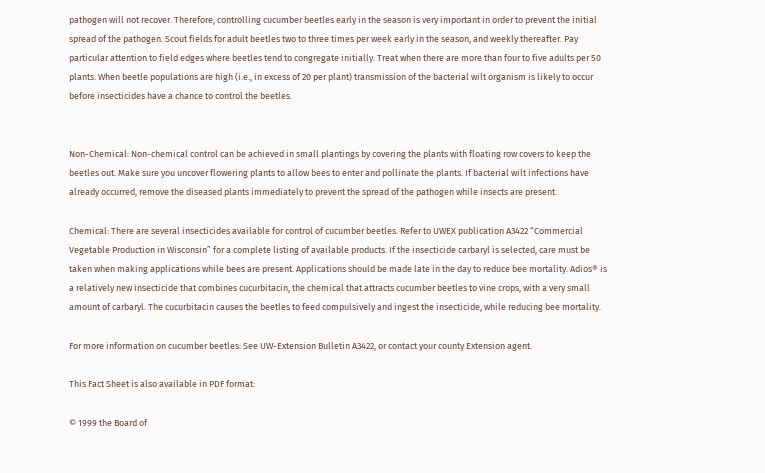pathogen will not recover. Therefore, controlling cucumber beetles early in the season is very important in order to prevent the initial spread of the pathogen. Scout fields for adult beetles two to three times per week early in the season, and weekly thereafter. Pay particular attention to field edges where beetles tend to congregate initially. Treat when there are more than four to five adults per 50 plants. When beetle populations are high (i.e., in excess of 20 per plant) transmission of the bacterial wilt organism is likely to occur before insecticides have a chance to control the beetles.


Non-Chemical: Non-chemical control can be achieved in small plantings by covering the plants with floating row covers to keep the beetles out. Make sure you uncover flowering plants to allow bees to enter and pollinate the plants. If bacterial wilt infections have already occurred, remove the diseased plants immediately to prevent the spread of the pathogen while insects are present.

Chemical: There are several insecticides available for control of cucumber beetles. Refer to UWEX publication A3422 “Commercial Vegetable Production in Wisconsin” for a complete listing of available products. If the insecticide carbaryl is selected, care must be taken when making applications while bees are present. Applications should be made late in the day to reduce bee mortality. Adios® is a relatively new insecticide that combines cucurbitacin, the chemical that attracts cucumber beetles to vine crops, with a very small amount of carbaryl. The cucurbitacin causes the beetles to feed compulsively and ingest the insecticide, while reducing bee mortality.

For more information on cucumber beetles: See UW-Extension Bulletin A3422, or contact your county Extension agent.

This Fact Sheet is also available in PDF format:

© 1999 the Board of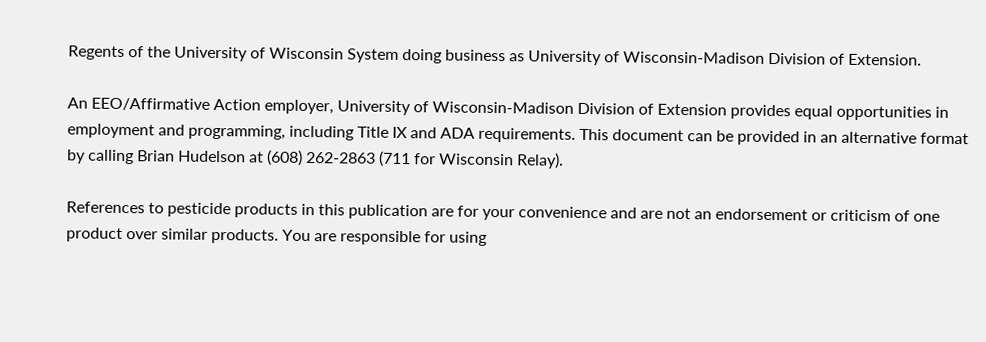Regents of the University of Wisconsin System doing business as University of Wisconsin-Madison Division of Extension.

An EEO/Affirmative Action employer, University of Wisconsin-Madison Division of Extension provides equal opportunities in employment and programming, including Title IX and ADA requirements. This document can be provided in an alternative format by calling Brian Hudelson at (608) 262-2863 (711 for Wisconsin Relay).

References to pesticide products in this publication are for your convenience and are not an endorsement or criticism of one product over similar products. You are responsible for using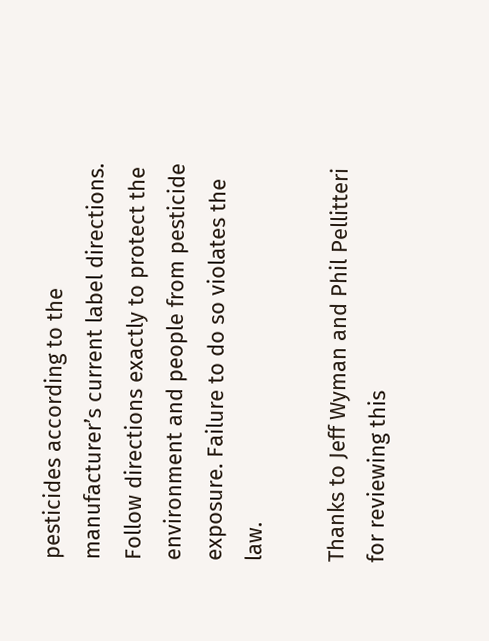pesticides according to the manufacturer’s current label directions. Follow directions exactly to protect the environment and people from pesticide exposure. Failure to do so violates the law.

Thanks to Jeff Wyman and Phil Pellitteri for reviewing this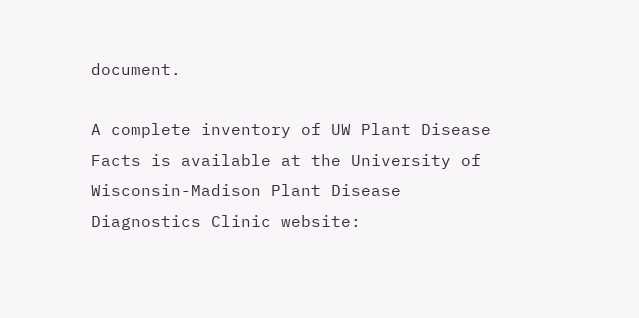document.

A complete inventory of UW Plant Disease Facts is available at the University of Wisconsin-Madison Plant Disease Diagnostics Clinic website: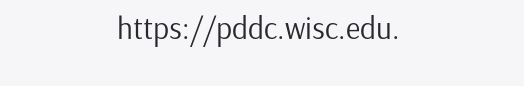https://pddc.wisc.edu.